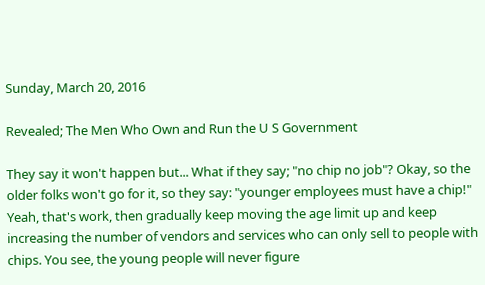Sunday, March 20, 2016

Revealed; The Men Who Own and Run the U S Government

They say it won't happen but... What if they say; "no chip no job"? Okay, so the older folks won't go for it, so they say: "younger employees must have a chip!" Yeah, that's work, then gradually keep moving the age limit up and keep increasing the number of vendors and services who can only sell to people with chips. You see, the young people will never figure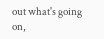out what's going on,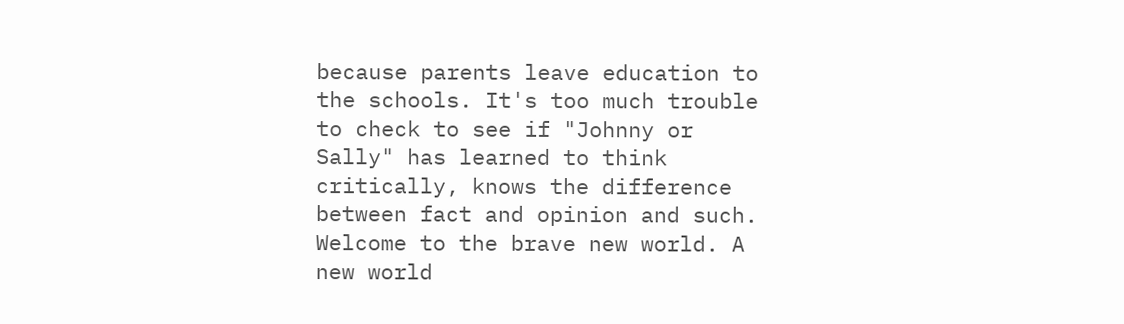because parents leave education to the schools. It's too much trouble to check to see if "Johnny or Sally" has learned to think critically, knows the difference between fact and opinion and such. Welcome to the brave new world. A new world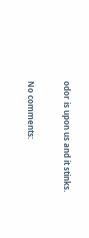odor is upon us and it stinks.

No comments: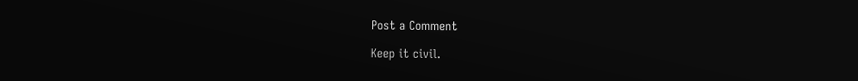Post a Comment

Keep it civil.